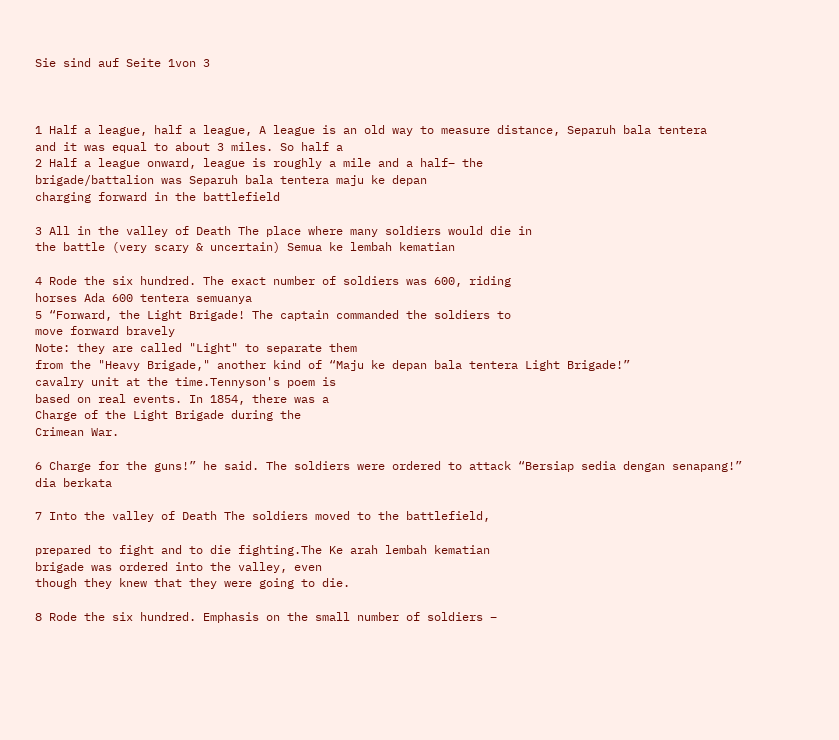Sie sind auf Seite 1von 3



1 Half a league, half a league, A league is an old way to measure distance, Separuh bala tentera
and it was equal to about 3 miles. So half a
2 Half a league onward, league is roughly a mile and a half– the
brigade/battalion was Separuh bala tentera maju ke depan
charging forward in the battlefield

3 All in the valley of Death The place where many soldiers would die in
the battle (very scary & uncertain) Semua ke lembah kematian

4 Rode the six hundred. The exact number of soldiers was 600, riding
horses Ada 600 tentera semuanya
5 “Forward, the Light Brigade! The captain commanded the soldiers to
move forward bravely
Note: they are called "Light" to separate them
from the "Heavy Brigade," another kind of “Maju ke depan bala tentera Light Brigade!”
cavalry unit at the time.Tennyson's poem is
based on real events. In 1854, there was a
Charge of the Light Brigade during the
Crimean War.

6 Charge for the guns!” he said. The soldiers were ordered to attack “Bersiap sedia dengan senapang!” dia berkata

7 Into the valley of Death The soldiers moved to the battlefield,

prepared to fight and to die fighting.The Ke arah lembah kematian
brigade was ordered into the valley, even
though they knew that they were going to die.

8 Rode the six hundred. Emphasis on the small number of soldiers –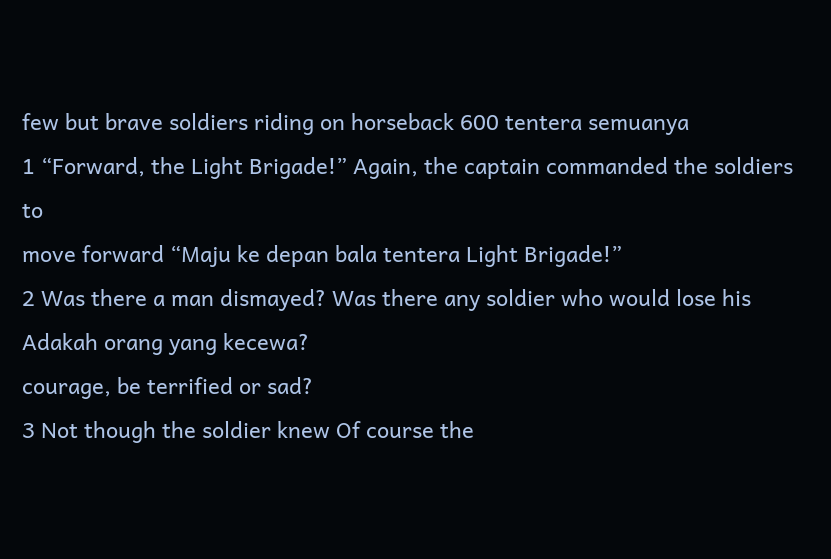few but brave soldiers riding on horseback 600 tentera semuanya
1 “Forward, the Light Brigade!” Again, the captain commanded the soldiers to
move forward “Maju ke depan bala tentera Light Brigade!”
2 Was there a man dismayed? Was there any soldier who would lose his Adakah orang yang kecewa?
courage, be terrified or sad?
3 Not though the soldier knew Of course the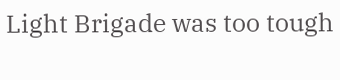Light Brigade was too tough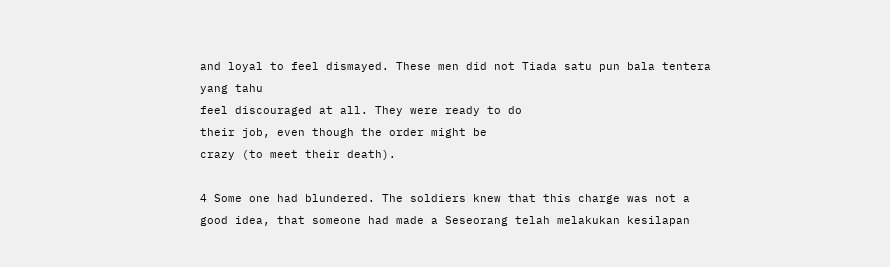and loyal to feel dismayed. These men did not Tiada satu pun bala tentera yang tahu
feel discouraged at all. They were ready to do
their job, even though the order might be
crazy (to meet their death).

4 Some one had blundered. The soldiers knew that this charge was not a
good idea, that someone had made a Seseorang telah melakukan kesilapan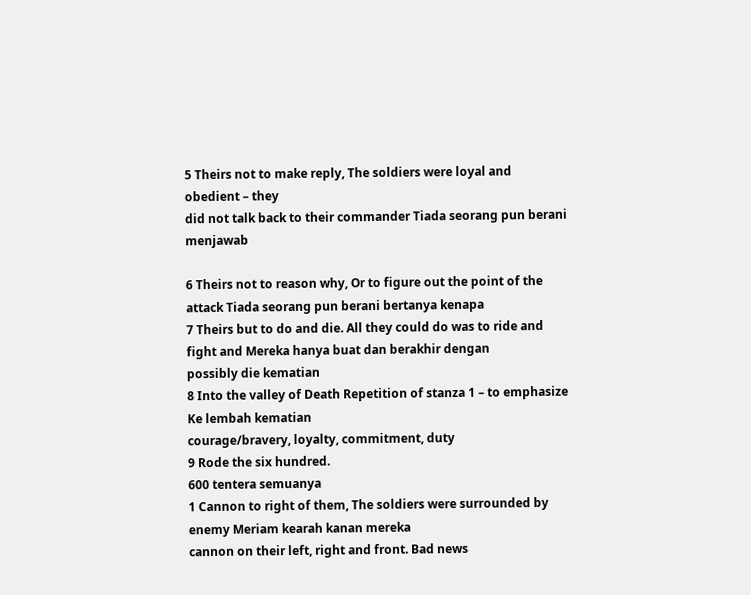5 Theirs not to make reply, The soldiers were loyal and obedient – they
did not talk back to their commander Tiada seorang pun berani menjawab

6 Theirs not to reason why, Or to figure out the point of the attack Tiada seorang pun berani bertanya kenapa
7 Theirs but to do and die. All they could do was to ride and fight and Mereka hanya buat dan berakhir dengan
possibly die kematian
8 Into the valley of Death Repetition of stanza 1 – to emphasize Ke lembah kematian
courage/bravery, loyalty, commitment, duty
9 Rode the six hundred.
600 tentera semuanya
1 Cannon to right of them, The soldiers were surrounded by enemy Meriam kearah kanan mereka
cannon on their left, right and front. Bad news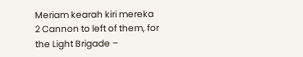Meriam kearah kiri mereka
2 Cannon to left of them, for the Light Brigade –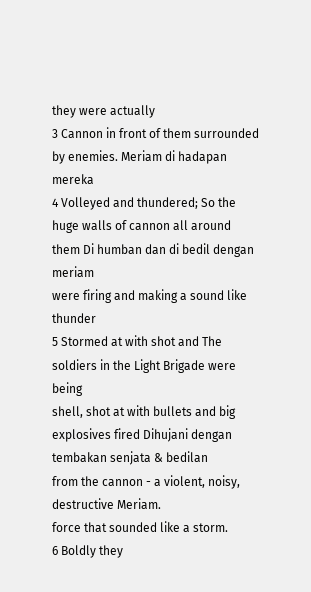they were actually
3 Cannon in front of them surrounded by enemies. Meriam di hadapan mereka
4 Volleyed and thundered; So the huge walls of cannon all around them Di humban dan di bedil dengan meriam
were firing and making a sound like thunder
5 Stormed at with shot and The soldiers in the Light Brigade were being
shell, shot at with bullets and big explosives fired Dihujani dengan tembakan senjata & bedilan
from the cannon - a violent, noisy, destructive Meriam.
force that sounded like a storm.
6 Boldly they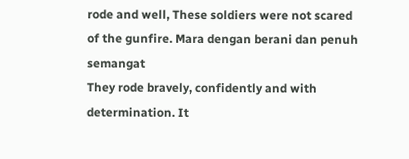rode and well, These soldiers were not scared of the gunfire. Mara dengan berani dan penuh semangat
They rode bravely, confidently and with
determination. It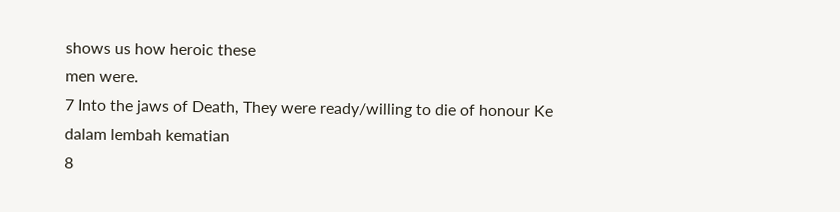shows us how heroic these
men were.
7 Into the jaws of Death, They were ready/willing to die of honour Ke dalam lembah kematian
8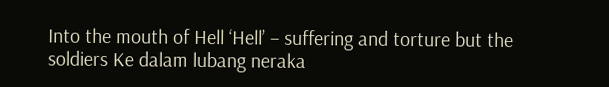Into the mouth of Hell ‘Hell’ – suffering and torture but the soldiers Ke dalam lubang neraka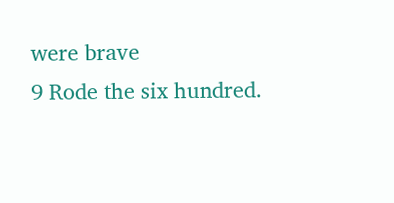were brave
9 Rode the six hundred.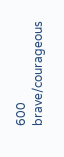600 brave/courageous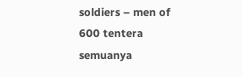soldiers – men of 600 tentera semuanya